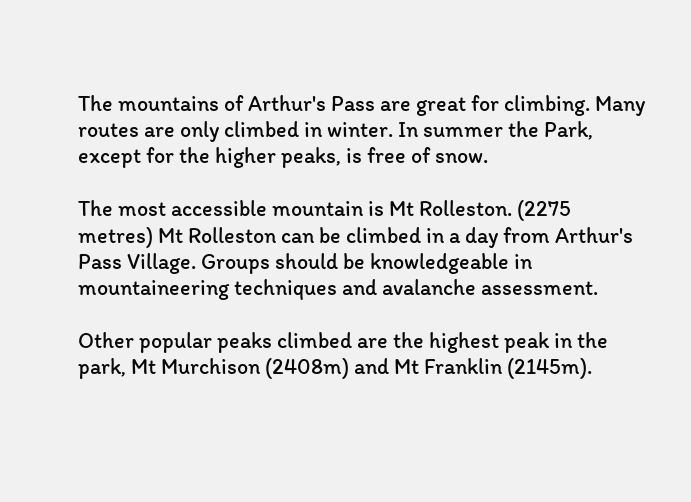The mountains of Arthur's Pass are great for climbing. Many routes are only climbed in winter. In summer the Park, except for the higher peaks, is free of snow.

The most accessible mountain is Mt Rolleston. (2275 metres) Mt Rolleston can be climbed in a day from Arthur's Pass Village. Groups should be knowledgeable in mountaineering techniques and avalanche assessment.

Other popular peaks climbed are the highest peak in the park, Mt Murchison (2408m) and Mt Franklin (2145m).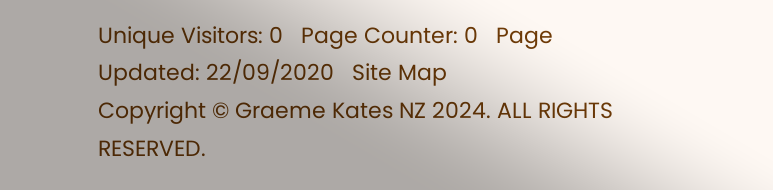Unique Visitors: 0   Page Counter: 0   Page Updated: 22/09/2020   Site Map
Copyright © Graeme Kates NZ 2024. ALL RIGHTS RESERVED.